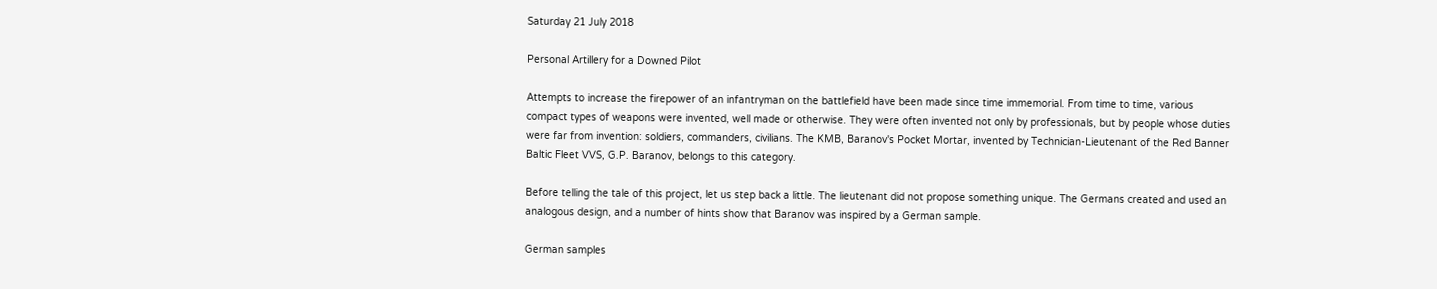Saturday 21 July 2018

Personal Artillery for a Downed Pilot

Attempts to increase the firepower of an infantryman on the battlefield have been made since time immemorial. From time to time, various compact types of weapons were invented, well made or otherwise. They were often invented not only by professionals, but by people whose duties were far from invention: soldiers, commanders, civilians. The KMB, Baranov's Pocket Mortar, invented by Technician-Lieutenant of the Red Banner Baltic Fleet VVS, G.P. Baranov, belongs to this category.

Before telling the tale of this project, let us step back a little. The lieutenant did not propose something unique. The Germans created and used an analogous design, and a number of hints show that Baranov was inspired by a German sample.

German samples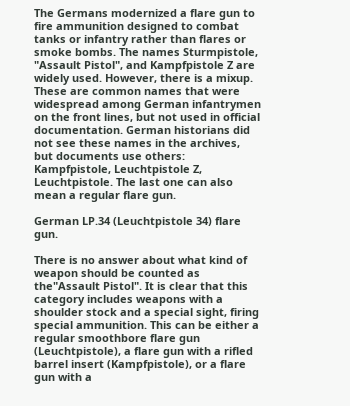The Germans modernized a flare gun to fire ammunition designed to combat tanks or infantry rather than flares or smoke bombs. The names Sturmpistole, "Assault Pistol", and Kampfpistole Z are widely used. However, there is a mixup. These are common names that were widespread among German infantrymen on the front lines, but not used in official documentation. German historians did not see these names in the archives, but documents use others: Kampfpistole, Leuchtpistole Z, Leuchtpistole. The last one can also mean a regular flare gun.

German LP.34 (Leuchtpistole 34) flare gun.

There is no answer about what kind of weapon should be counted as the"Assault Pistol". It is clear that this category includes weapons with a shoulder stock and a special sight, firing special ammunition. This can be either a regular smoothbore flare gun (Leuchtpistole), a flare gun with a rifled barrel insert (Kampfpistole), or a flare gun with a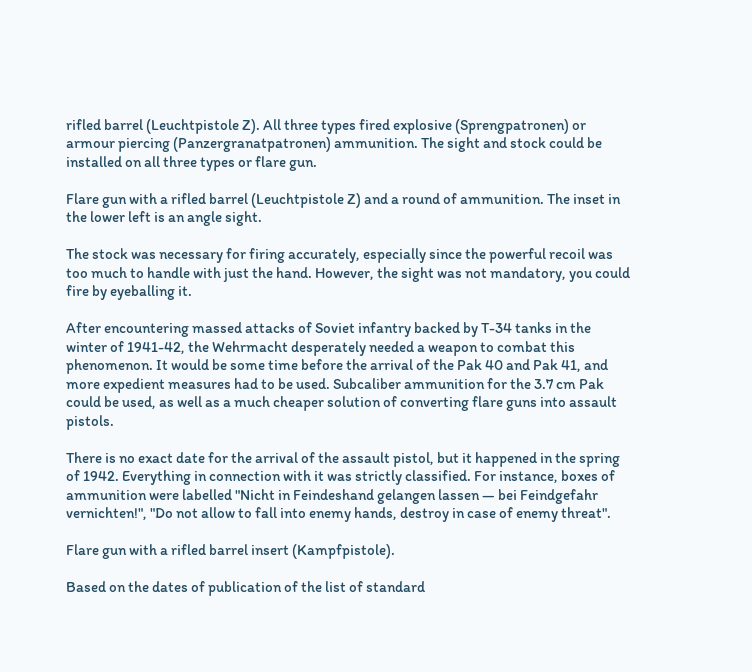rifled barrel (Leuchtpistole Z). All three types fired explosive (Sprengpatronen) or armour piercing (Panzergranatpatronen) ammunition. The sight and stock could be installed on all three types or flare gun.

Flare gun with a rifled barrel (Leuchtpistole Z) and a round of ammunition. The inset in the lower left is an angle sight.

The stock was necessary for firing accurately, especially since the powerful recoil was too much to handle with just the hand. However, the sight was not mandatory, you could fire by eyeballing it.

After encountering massed attacks of Soviet infantry backed by T-34 tanks in the winter of 1941-42, the Wehrmacht desperately needed a weapon to combat this phenomenon. It would be some time before the arrival of the Pak 40 and Pak 41, and more expedient measures had to be used. Subcaliber ammunition for the 3.7 cm Pak could be used, as well as a much cheaper solution of converting flare guns into assault pistols.

There is no exact date for the arrival of the assault pistol, but it happened in the spring of 1942. Everything in connection with it was strictly classified. For instance, boxes of ammunition were labelled "Nicht in Feindeshand gelangen lassen — bei Feindgefahr vernichten!", "Do not allow to fall into enemy hands, destroy in case of enemy threat".

Flare gun with a rifled barrel insert (Kampfpistole).

Based on the dates of publication of the list of standard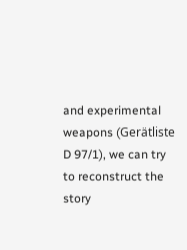and experimental weapons (Gerätliste D 97/1), we can try to reconstruct the story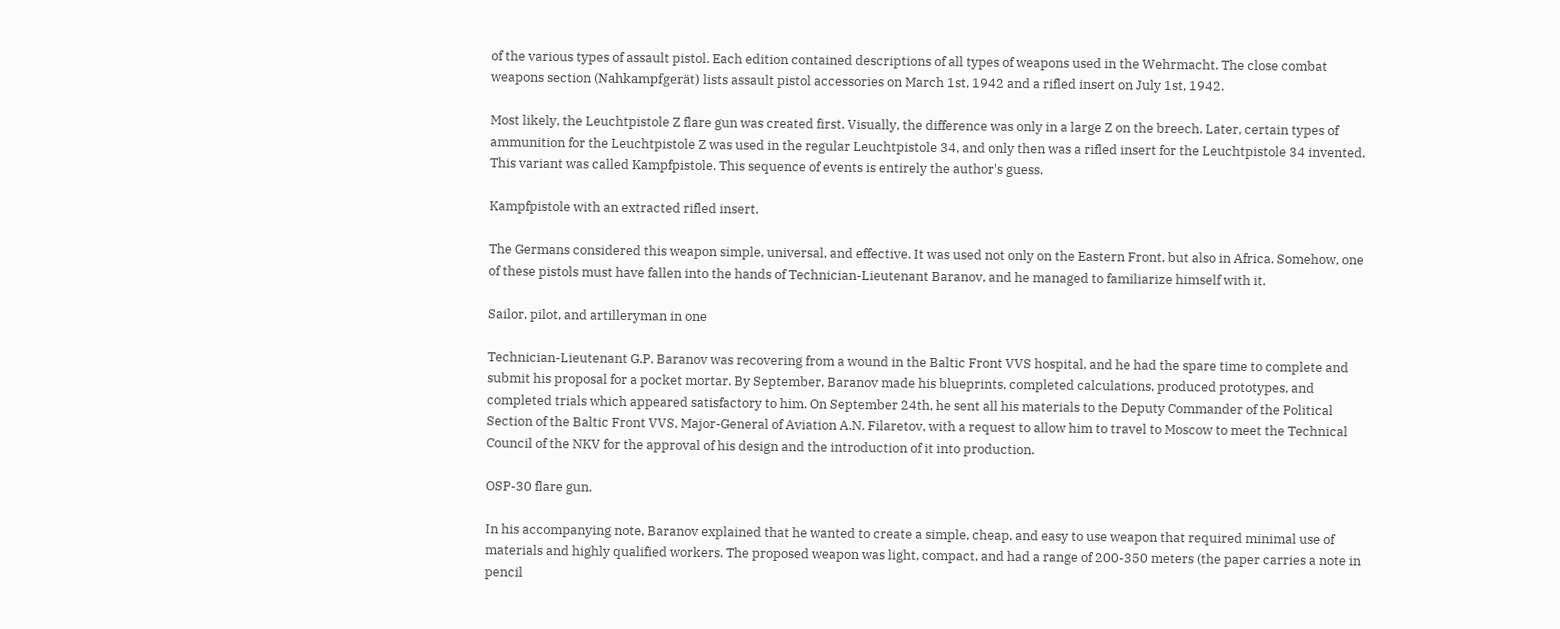of the various types of assault pistol. Each edition contained descriptions of all types of weapons used in the Wehrmacht. The close combat weapons section (Nahkampfgerät) lists assault pistol accessories on March 1st, 1942 and a rifled insert on July 1st, 1942.

Most likely, the Leuchtpistole Z flare gun was created first. Visually, the difference was only in a large Z on the breech. Later, certain types of ammunition for the Leuchtpistole Z was used in the regular Leuchtpistole 34, and only then was a rifled insert for the Leuchtpistole 34 invented. This variant was called Kampfpistole. This sequence of events is entirely the author's guess.

Kampfpistole with an extracted rifled insert.

The Germans considered this weapon simple, universal, and effective. It was used not only on the Eastern Front, but also in Africa. Somehow, one of these pistols must have fallen into the hands of Technician-Lieutenant Baranov, and he managed to familiarize himself with it.

Sailor, pilot, and artilleryman in one

Technician-Lieutenant G.P. Baranov was recovering from a wound in the Baltic Front VVS hospital, and he had the spare time to complete and submit his proposal for a pocket mortar. By September, Baranov made his blueprints, completed calculations, produced prototypes, and completed trials which appeared satisfactory to him. On September 24th, he sent all his materials to the Deputy Commander of the Political Section of the Baltic Front VVS, Major-General of Aviation A.N. Filaretov, with a request to allow him to travel to Moscow to meet the Technical Council of the NKV for the approval of his design and the introduction of it into production.

OSP-30 flare gun.

In his accompanying note, Baranov explained that he wanted to create a simple, cheap, and easy to use weapon that required minimal use of materials and highly qualified workers. The proposed weapon was light, compact, and had a range of 200-350 meters (the paper carries a note in pencil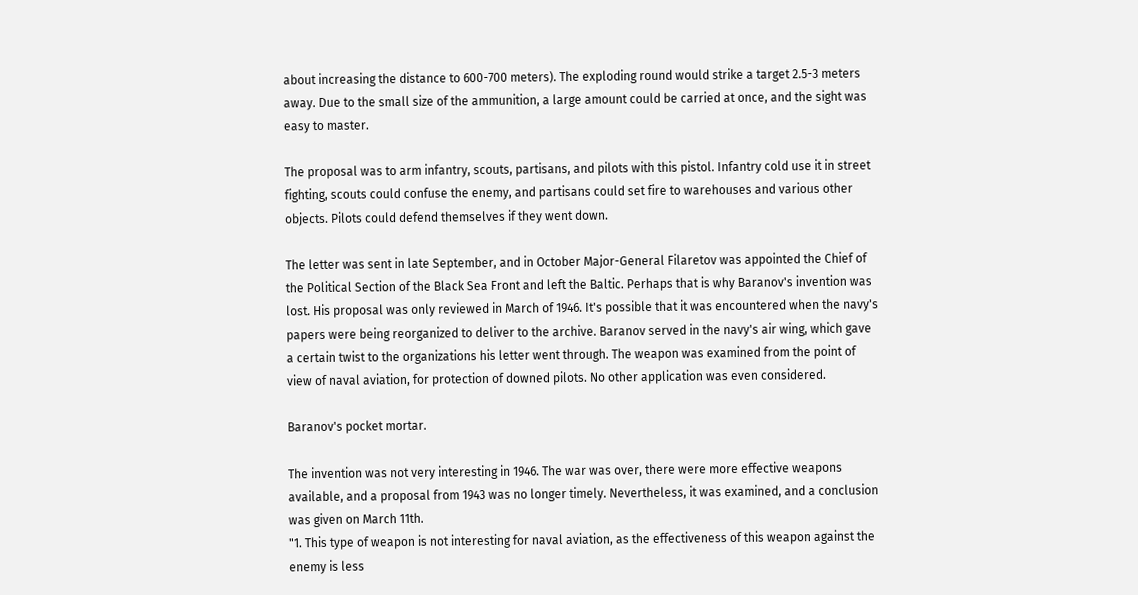about increasing the distance to 600-700 meters). The exploding round would strike a target 2.5-3 meters away. Due to the small size of the ammunition, a large amount could be carried at once, and the sight was easy to master.

The proposal was to arm infantry, scouts, partisans, and pilots with this pistol. Infantry cold use it in street fighting, scouts could confuse the enemy, and partisans could set fire to warehouses and various other objects. Pilots could defend themselves if they went down.

The letter was sent in late September, and in October Major-General Filaretov was appointed the Chief of the Political Section of the Black Sea Front and left the Baltic. Perhaps that is why Baranov's invention was lost. His proposal was only reviewed in March of 1946. It's possible that it was encountered when the navy's papers were being reorganized to deliver to the archive. Baranov served in the navy's air wing, which gave a certain twist to the organizations his letter went through. The weapon was examined from the point of view of naval aviation, for protection of downed pilots. No other application was even considered.

Baranov's pocket mortar.

The invention was not very interesting in 1946. The war was over, there were more effective weapons available, and a proposal from 1943 was no longer timely. Nevertheless, it was examined, and a conclusion was given on March 11th.
"1. This type of weapon is not interesting for naval aviation, as the effectiveness of this weapon against the enemy is less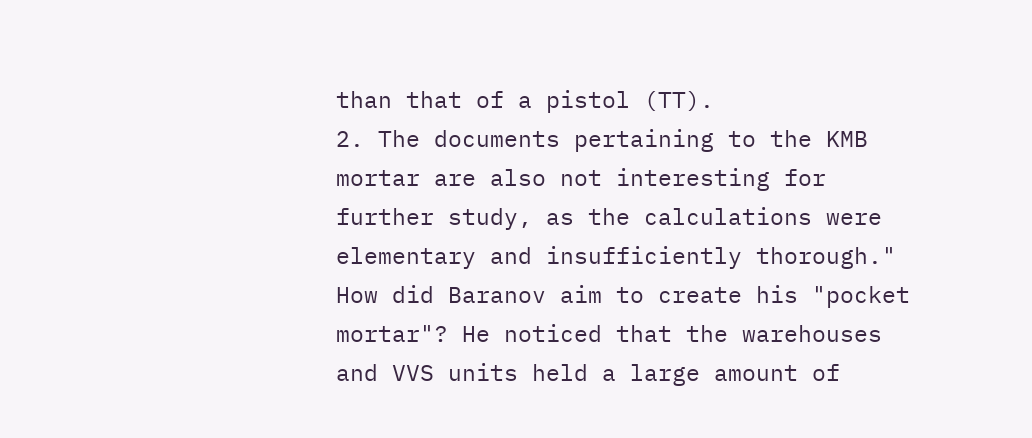than that of a pistol (TT).
2. The documents pertaining to the KMB mortar are also not interesting for further study, as the calculations were elementary and insufficiently thorough."
How did Baranov aim to create his "pocket mortar"? He noticed that the warehouses and VVS units held a large amount of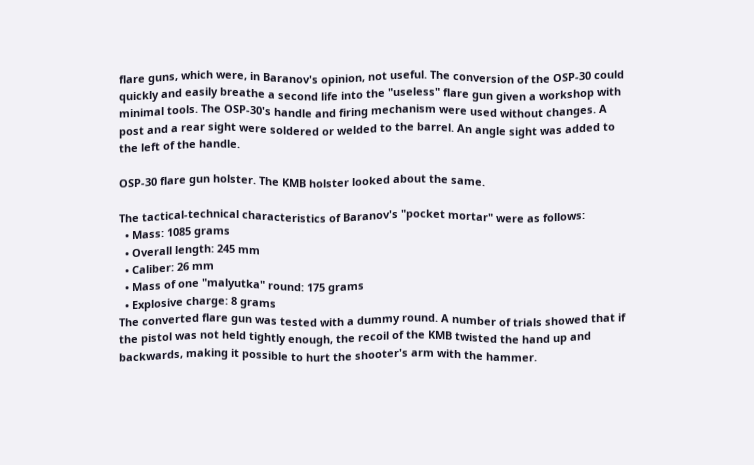flare guns, which were, in Baranov's opinion, not useful. The conversion of the OSP-30 could quickly and easily breathe a second life into the "useless" flare gun given a workshop with minimal tools. The OSP-30's handle and firing mechanism were used without changes. A post and a rear sight were soldered or welded to the barrel. An angle sight was added to the left of the handle.

OSP-30 flare gun holster. The KMB holster looked about the same.

The tactical-technical characteristics of Baranov's "pocket mortar" were as follows:
  • Mass: 1085 grams
  • Overall length: 245 mm
  • Caliber: 26 mm
  • Mass of one "malyutka" round: 175 grams
  • Explosive charge: 8 grams
The converted flare gun was tested with a dummy round. A number of trials showed that if the pistol was not held tightly enough, the recoil of the KMB twisted the hand up and backwards, making it possible to hurt the shooter's arm with the hammer.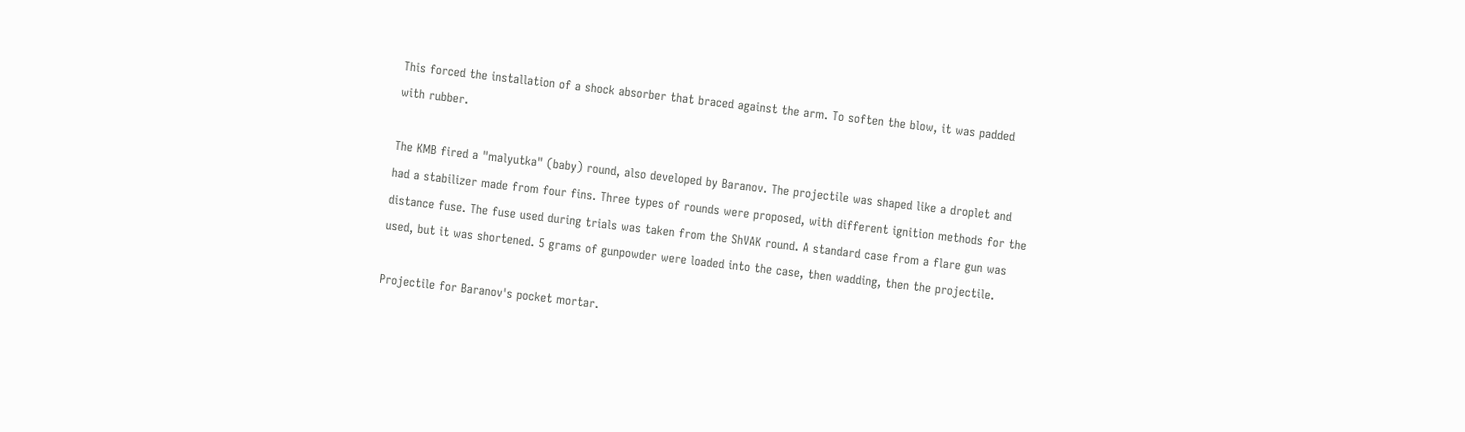This forced the installation of a shock absorber that braced against the arm. To soften the blow, it was padded with rubber.

The KMB fired a "malyutka" (baby) round, also developed by Baranov. The projectile was shaped like a droplet and had a stabilizer made from four fins. Three types of rounds were proposed, with different ignition methods for the distance fuse. The fuse used during trials was taken from the ShVAK round. A standard case from a flare gun was used, but it was shortened. 5 grams of gunpowder were loaded into the case, then wadding, then the projectile.

Projectile for Baranov's pocket mortar.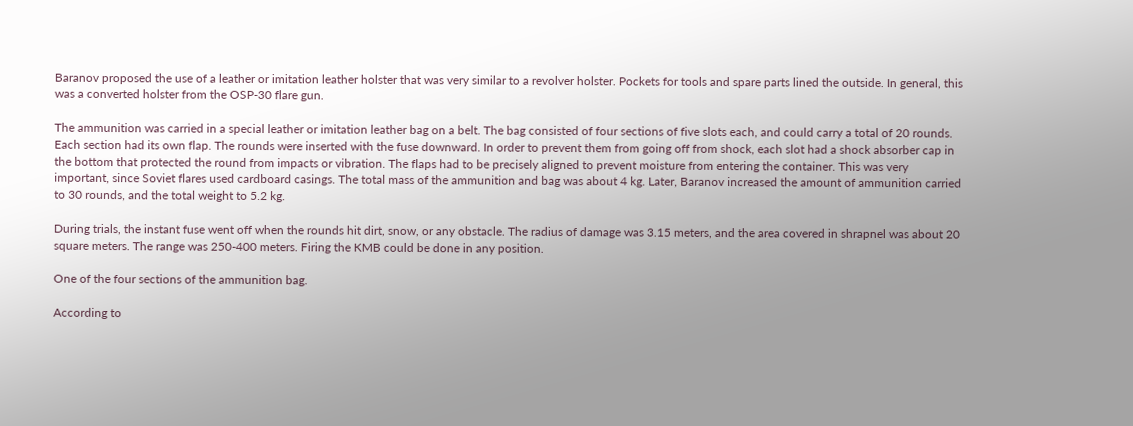Baranov proposed the use of a leather or imitation leather holster that was very similar to a revolver holster. Pockets for tools and spare parts lined the outside. In general, this was a converted holster from the OSP-30 flare gun.

The ammunition was carried in a special leather or imitation leather bag on a belt. The bag consisted of four sections of five slots each, and could carry a total of 20 rounds. Each section had its own flap. The rounds were inserted with the fuse downward. In order to prevent them from going off from shock, each slot had a shock absorber cap in the bottom that protected the round from impacts or vibration. The flaps had to be precisely aligned to prevent moisture from entering the container. This was very important, since Soviet flares used cardboard casings. The total mass of the ammunition and bag was about 4 kg. Later, Baranov increased the amount of ammunition carried to 30 rounds, and the total weight to 5.2 kg.

During trials, the instant fuse went off when the rounds hit dirt, snow, or any obstacle. The radius of damage was 3.15 meters, and the area covered in shrapnel was about 20 square meters. The range was 250-400 meters. Firing the KMB could be done in any position.

One of the four sections of the ammunition bag.

According to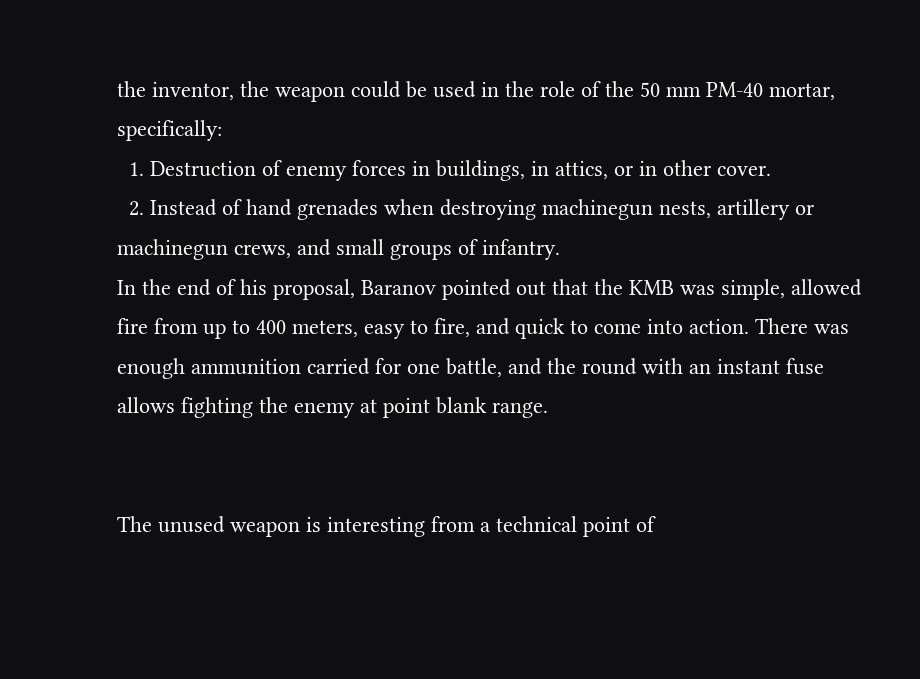the inventor, the weapon could be used in the role of the 50 mm PM-40 mortar, specifically:
  1. Destruction of enemy forces in buildings, in attics, or in other cover.
  2. Instead of hand grenades when destroying machinegun nests, artillery or machinegun crews, and small groups of infantry.
In the end of his proposal, Baranov pointed out that the KMB was simple, allowed fire from up to 400 meters, easy to fire, and quick to come into action. There was enough ammunition carried for one battle, and the round with an instant fuse allows fighting the enemy at point blank range.


The unused weapon is interesting from a technical point of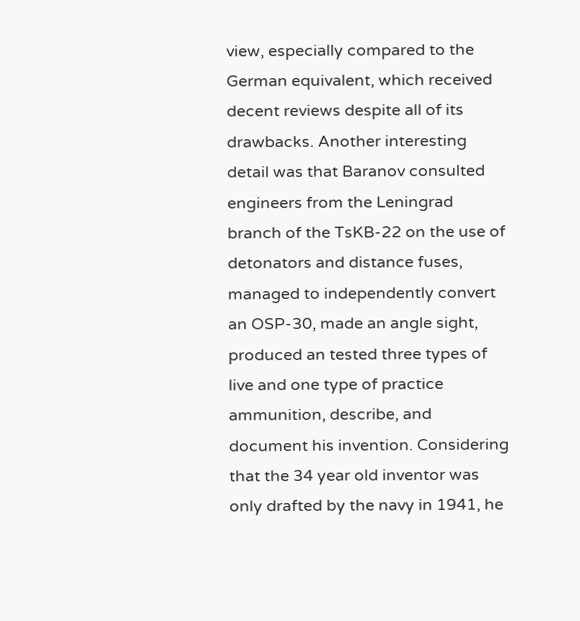view, especially compared to the German equivalent, which received decent reviews despite all of its drawbacks. Another interesting detail was that Baranov consulted engineers from the Leningrad branch of the TsKB-22 on the use of detonators and distance fuses, managed to independently convert an OSP-30, made an angle sight, produced an tested three types of live and one type of practice ammunition, describe, and document his invention. Considering that the 34 year old inventor was only drafted by the navy in 1941, he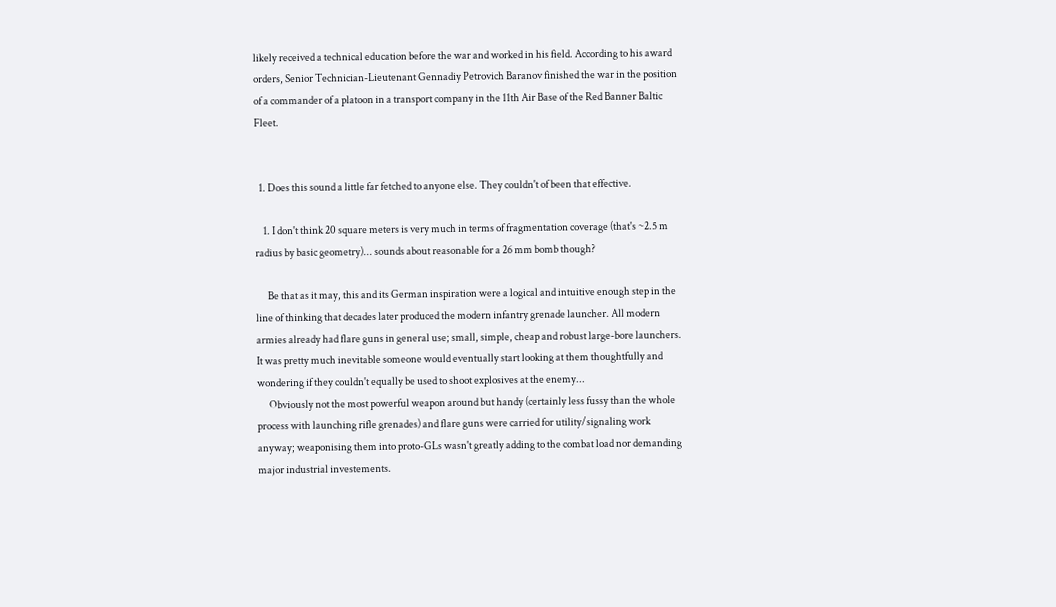likely received a technical education before the war and worked in his field. According to his award orders, Senior Technician-Lieutenant Gennadiy Petrovich Baranov finished the war in the position of a commander of a platoon in a transport company in the 11th Air Base of the Red Banner Baltic Fleet.


  1. Does this sound a little far fetched to anyone else. They couldn't of been that effective.

    1. I don't think 20 square meters is very much in terms of fragmentation coverage (that's ~2.5 m radius by basic geometry)... sounds about reasonable for a 26 mm bomb though?

      Be that as it may, this and its German inspiration were a logical and intuitive enough step in the line of thinking that decades later produced the modern infantry grenade launcher. All modern armies already had flare guns in general use; small, simple, cheap and robust large-bore launchers. It was pretty much inevitable someone would eventually start looking at them thoughtfully and wondering if they couldn't equally be used to shoot explosives at the enemy...
      Obviously not the most powerful weapon around but handy (certainly less fussy than the whole process with launching rifle grenades) and flare guns were carried for utility/signaling work anyway; weaponising them into proto-GLs wasn't greatly adding to the combat load nor demanding major industrial investements.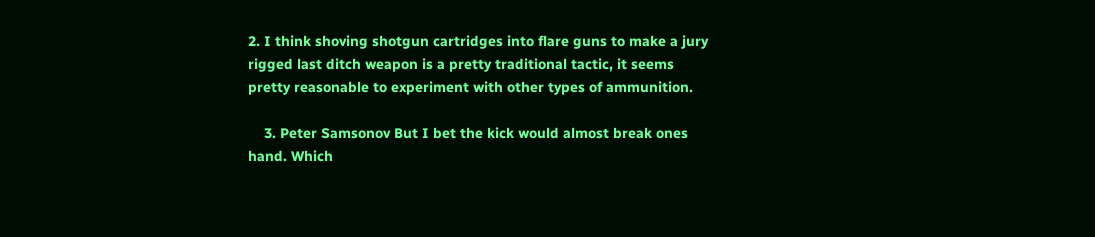2. I think shoving shotgun cartridges into flare guns to make a jury rigged last ditch weapon is a pretty traditional tactic, it seems pretty reasonable to experiment with other types of ammunition.

    3. Peter Samsonov But I bet the kick would almost break ones hand. Which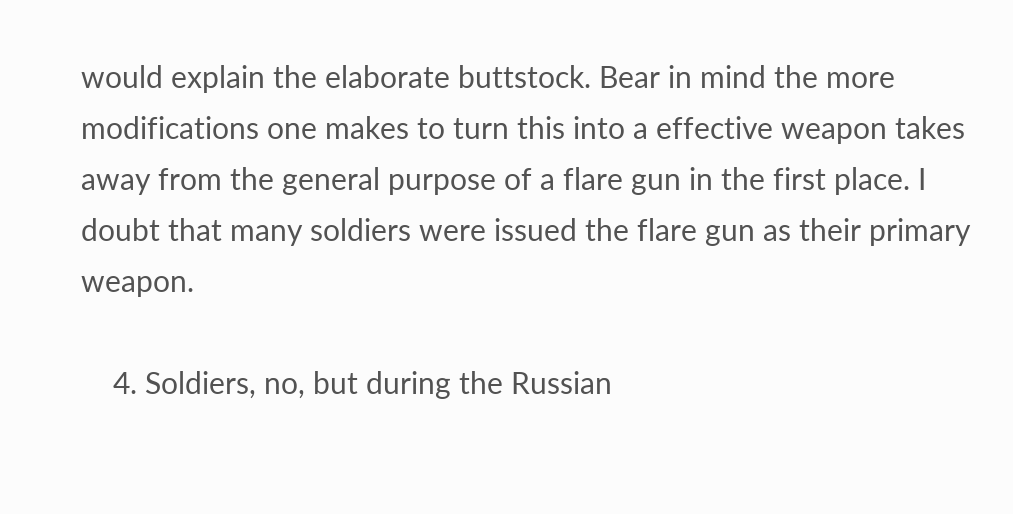would explain the elaborate buttstock. Bear in mind the more modifications one makes to turn this into a effective weapon takes away from the general purpose of a flare gun in the first place. I doubt that many soldiers were issued the flare gun as their primary weapon.

    4. Soldiers, no, but during the Russian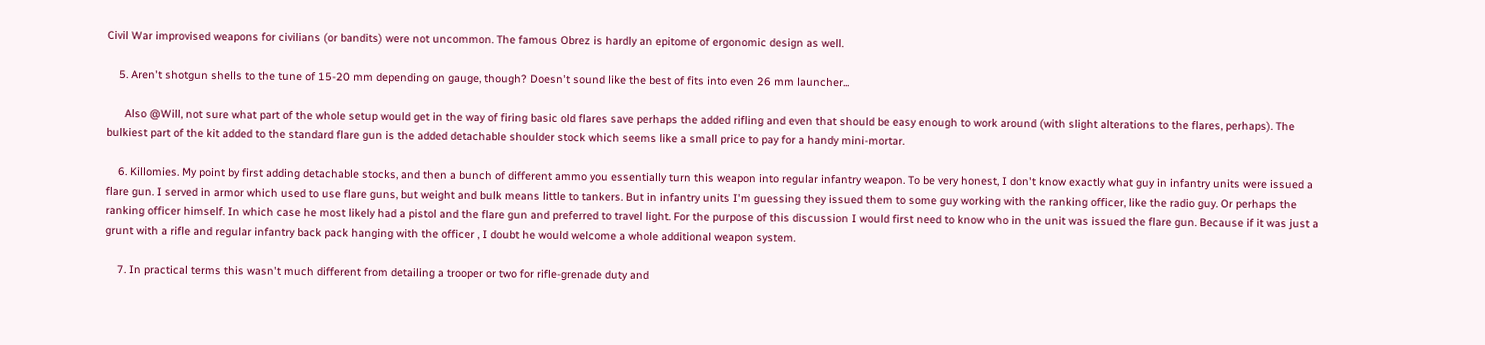Civil War improvised weapons for civilians (or bandits) were not uncommon. The famous Obrez is hardly an epitome of ergonomic design as well.

    5. Aren't shotgun shells to the tune of 15-20 mm depending on gauge, though? Doesn't sound like the best of fits into even 26 mm launcher...

      Also @Will, not sure what part of the whole setup would get in the way of firing basic old flares save perhaps the added rifling and even that should be easy enough to work around (with slight alterations to the flares, perhaps). The bulkiest part of the kit added to the standard flare gun is the added detachable shoulder stock which seems like a small price to pay for a handy mini-mortar.

    6. Killomies. My point by first adding detachable stocks, and then a bunch of different ammo you essentially turn this weapon into regular infantry weapon. To be very honest, I don't know exactly what guy in infantry units were issued a flare gun. I served in armor which used to use flare guns, but weight and bulk means little to tankers. But in infantry units I'm guessing they issued them to some guy working with the ranking officer, like the radio guy. Or perhaps the ranking officer himself. In which case he most likely had a pistol and the flare gun and preferred to travel light. For the purpose of this discussion I would first need to know who in the unit was issued the flare gun. Because if it was just a grunt with a rifle and regular infantry back pack hanging with the officer , I doubt he would welcome a whole additional weapon system.

    7. In practical terms this wasn't much different from detailing a trooper or two for rifle-grenade duty and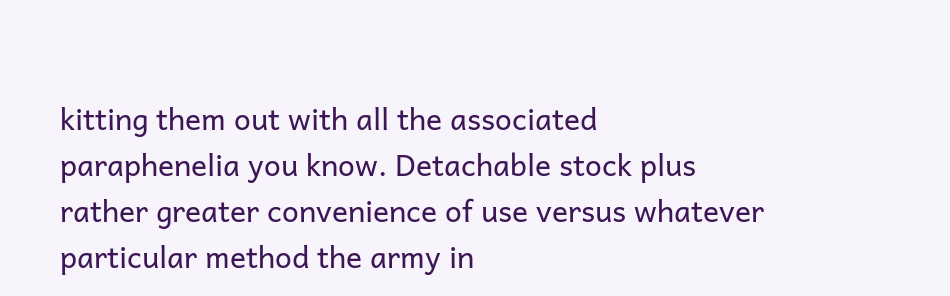kitting them out with all the associated paraphenelia you know. Detachable stock plus rather greater convenience of use versus whatever particular method the army in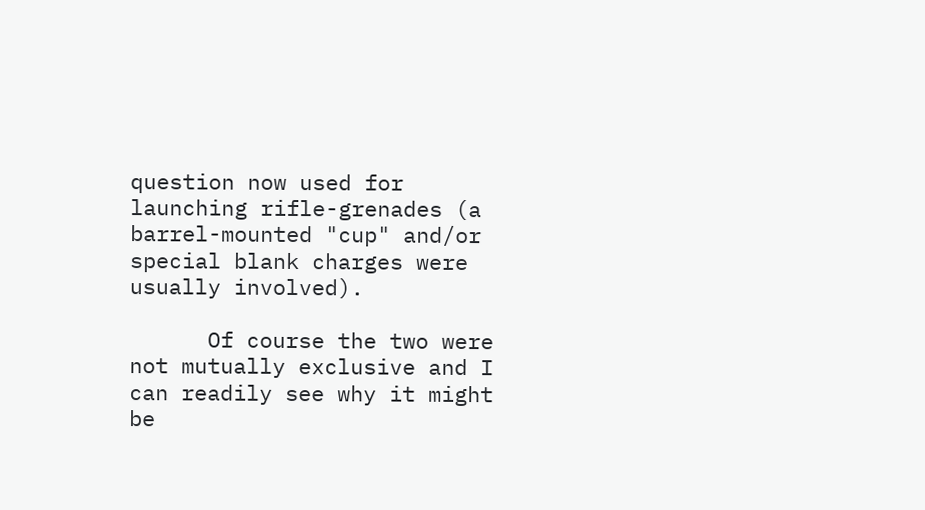question now used for launching rifle-grenades (a barrel-mounted "cup" and/or special blank charges were usually involved).

      Of course the two were not mutually exclusive and I can readily see why it might be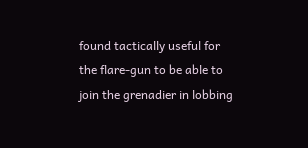found tactically useful for the flare-gun to be able to join the grenadier in lobbing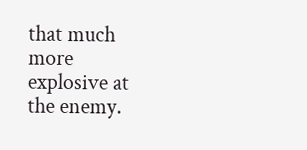that much more explosive at the enemy.